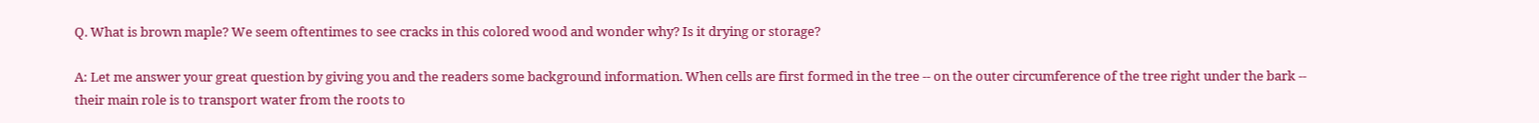Q. What is brown maple? We seem oftentimes to see cracks in this colored wood and wonder why? Is it drying or storage?

A: Let me answer your great question by giving you and the readers some background information. When cells are first formed in the tree -- on the outer circumference of the tree right under the bark -- their main role is to transport water from the roots to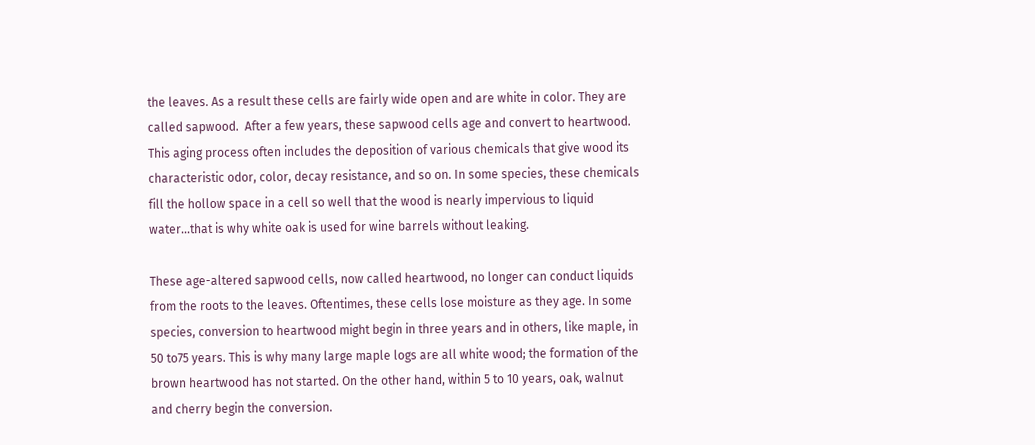the leaves. As a result these cells are fairly wide open and are white in color. They are called sapwood.  After a few years, these sapwood cells age and convert to heartwood. This aging process often includes the deposition of various chemicals that give wood its characteristic odor, color, decay resistance, and so on. In some species, these chemicals fill the hollow space in a cell so well that the wood is nearly impervious to liquid water...that is why white oak is used for wine barrels without leaking.

These age-altered sapwood cells, now called heartwood, no longer can conduct liquids from the roots to the leaves. Oftentimes, these cells lose moisture as they age. In some species, conversion to heartwood might begin in three years and in others, like maple, in 50 to75 years. This is why many large maple logs are all white wood; the formation of the brown heartwood has not started. On the other hand, within 5 to 10 years, oak, walnut and cherry begin the conversion.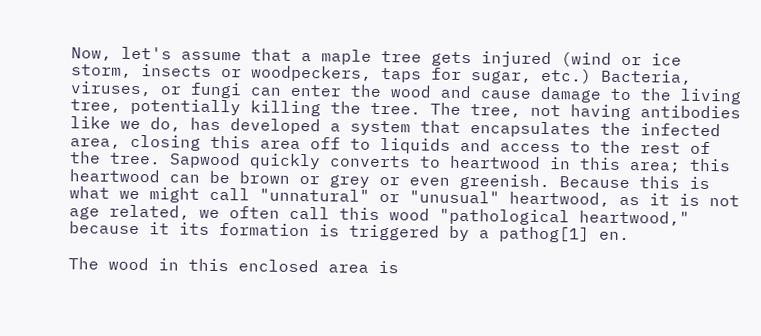Now, let's assume that a maple tree gets injured (wind or ice storm, insects or woodpeckers, taps for sugar, etc.) Bacteria, viruses, or fungi can enter the wood and cause damage to the living tree, potentially killing the tree. The tree, not having antibodies like we do, has developed a system that encapsulates the infected area, closing this area off to liquids and access to the rest of the tree. Sapwood quickly converts to heartwood in this area; this heartwood can be brown or grey or even greenish. Because this is what we might call "unnatural" or "unusual" heartwood, as it is not age related, we often call this wood "pathological heartwood," because it its formation is triggered by a pathog[1] en.

The wood in this enclosed area is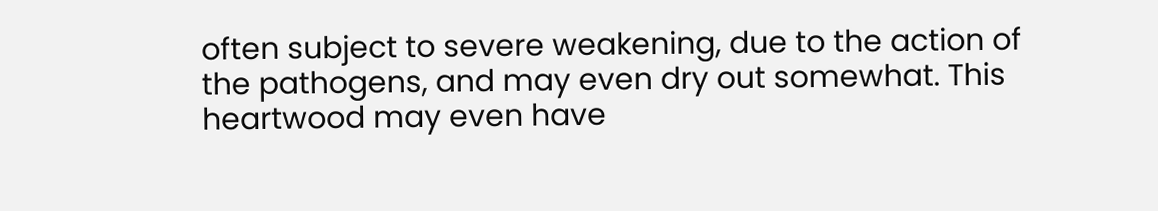often subject to severe weakening, due to the action of the pathogens, and may even dry out somewhat. This heartwood may even have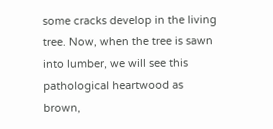some cracks develop in the living tree. Now, when the tree is sawn into lumber, we will see this pathological heartwood as brown,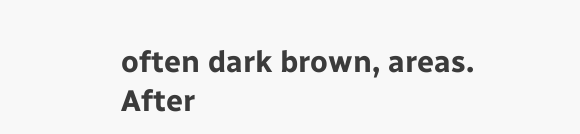often dark brown, areas. After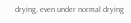drying, even under normal drying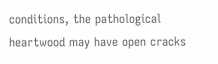conditions, the pathological heartwood may have open cracks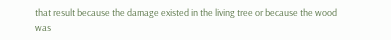that result because the damage existed in the living tree or because the wood was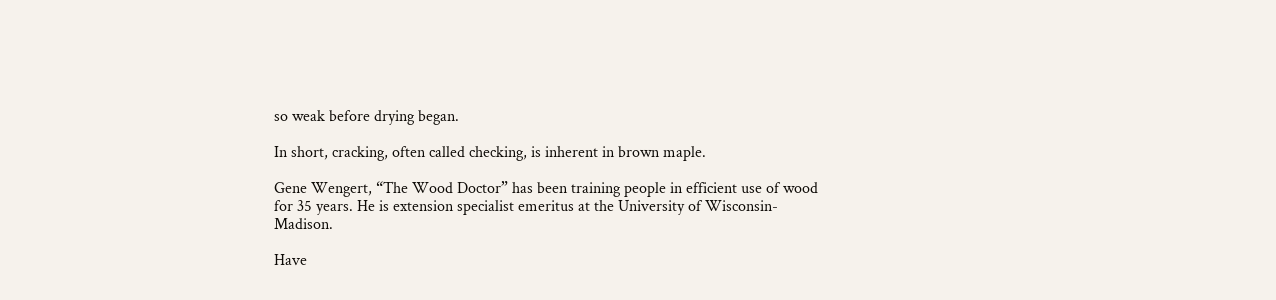so weak before drying began.

In short, cracking, often called checking, is inherent in brown maple.

Gene Wengert, “The Wood Doctor” has been training people in efficient use of wood for 35 years. He is extension specialist emeritus at the University of Wisconsin-Madison.

Have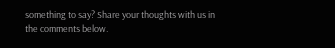something to say? Share your thoughts with us in the comments below.